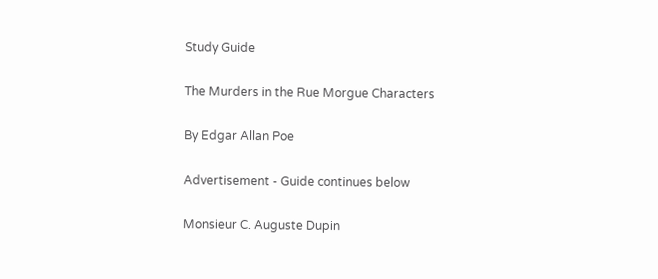Study Guide

The Murders in the Rue Morgue Characters

By Edgar Allan Poe

Advertisement - Guide continues below

Monsieur C. Auguste Dupin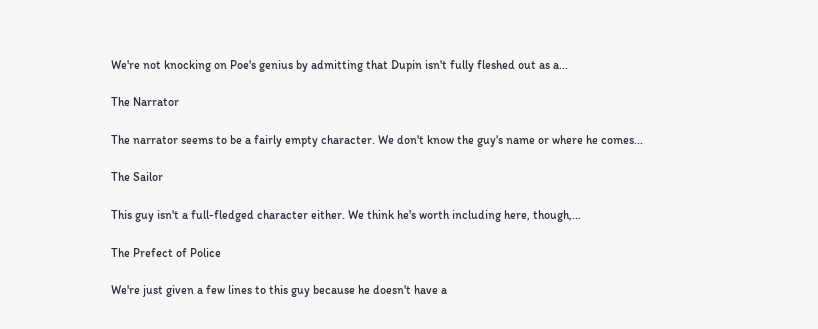We're not knocking on Poe's genius by admitting that Dupin isn't fully fleshed out as a...

The Narrator

The narrator seems to be a fairly empty character. We don't know the guy's name or where he comes...

The Sailor

This guy isn't a full-fledged character either. We think he's worth including here, though,...

The Prefect of Police

We're just given a few lines to this guy because he doesn't have a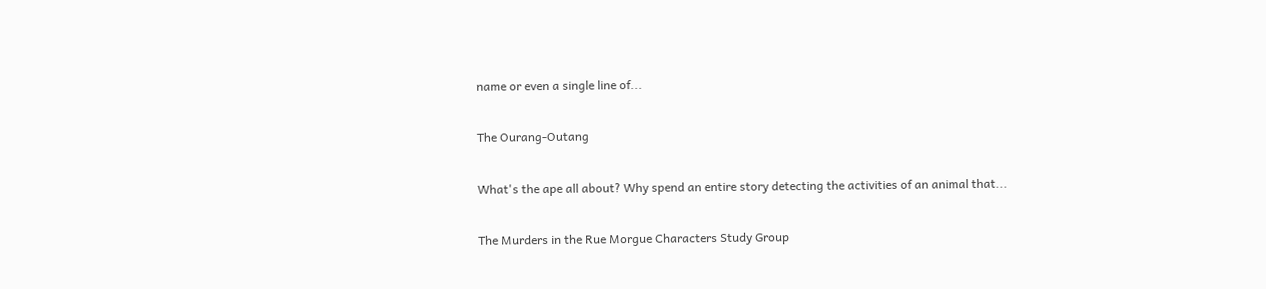name or even a single line of...

The Ourang-Outang

What's the ape all about? Why spend an entire story detecting the activities of an animal that...

The Murders in the Rue Morgue Characters Study Group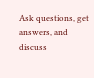Ask questions, get answers, and discuss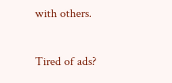with others.

Tired of ads?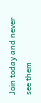Join today and never see them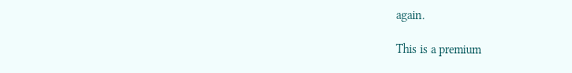again.

This is a premium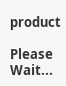product

Please Wait...